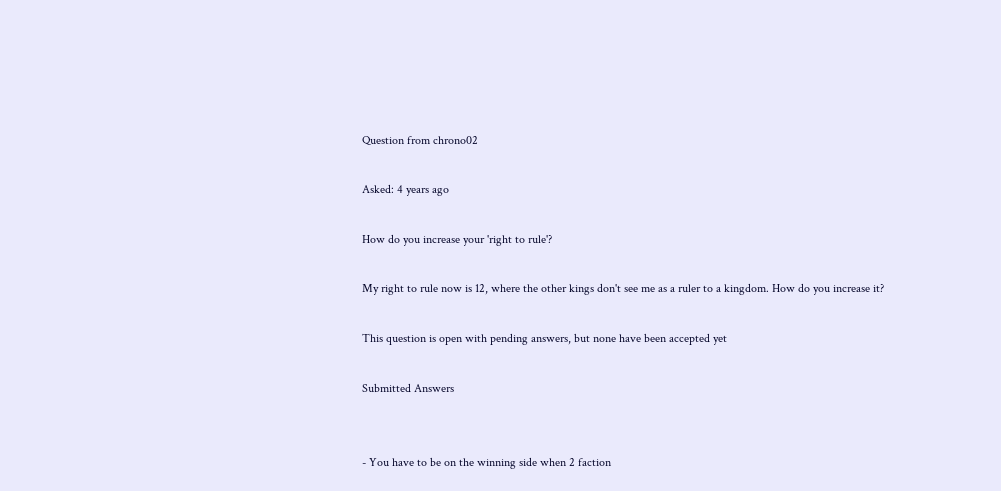Question from chrono02

Asked: 4 years ago

How do you increase your 'right to rule'?

My right to rule now is 12, where the other kings don't see me as a ruler to a kingdom. How do you increase it?

This question is open with pending answers, but none have been accepted yet

Submitted Answers


- You have to be on the winning side when 2 faction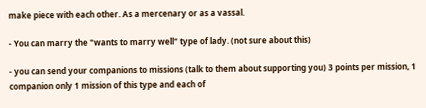make piece with each other. As a mercenary or as a vassal.

- You can marry the "wants to marry well" type of lady. (not sure about this)

- you can send your companions to missions (talk to them about supporting you) 3 points per mission, 1 companion only 1 mission of this type and each of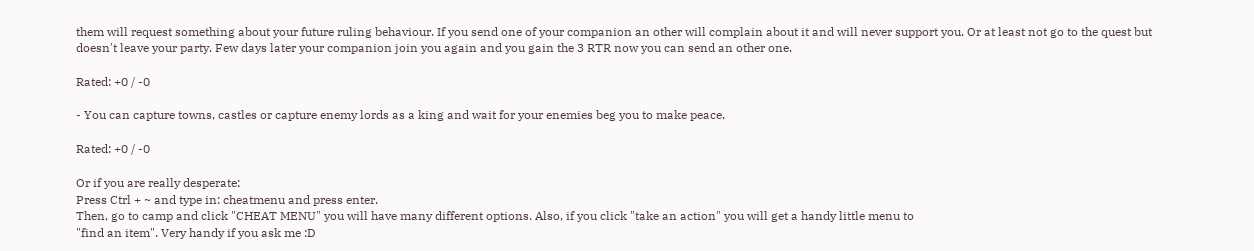them will request something about your future ruling behaviour. If you send one of your companion an other will complain about it and will never support you. Or at least not go to the quest but doesn't leave your party. Few days later your companion join you again and you gain the 3 RTR now you can send an other one.

Rated: +0 / -0

- You can capture towns, castles or capture enemy lords as a king and wait for your enemies beg you to make peace.

Rated: +0 / -0

Or if you are really desperate:
Press Ctrl + ~ and type in: cheatmenu and press enter.
Then, go to camp and click "CHEAT MENU" you will have many different options. Also, if you click "take an action" you will get a handy little menu to
"find an item". Very handy if you ask me :D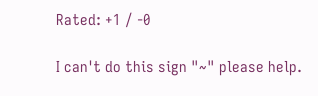Rated: +1 / -0

I can't do this sign "~" please help.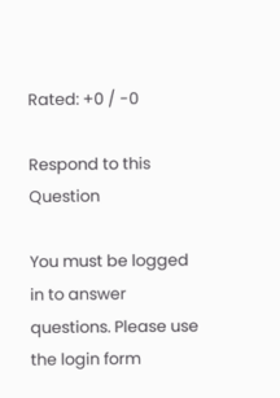Rated: +0 / -0

Respond to this Question

You must be logged in to answer questions. Please use the login form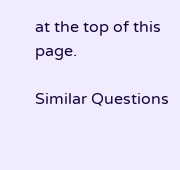at the top of this page.

Similar Questions